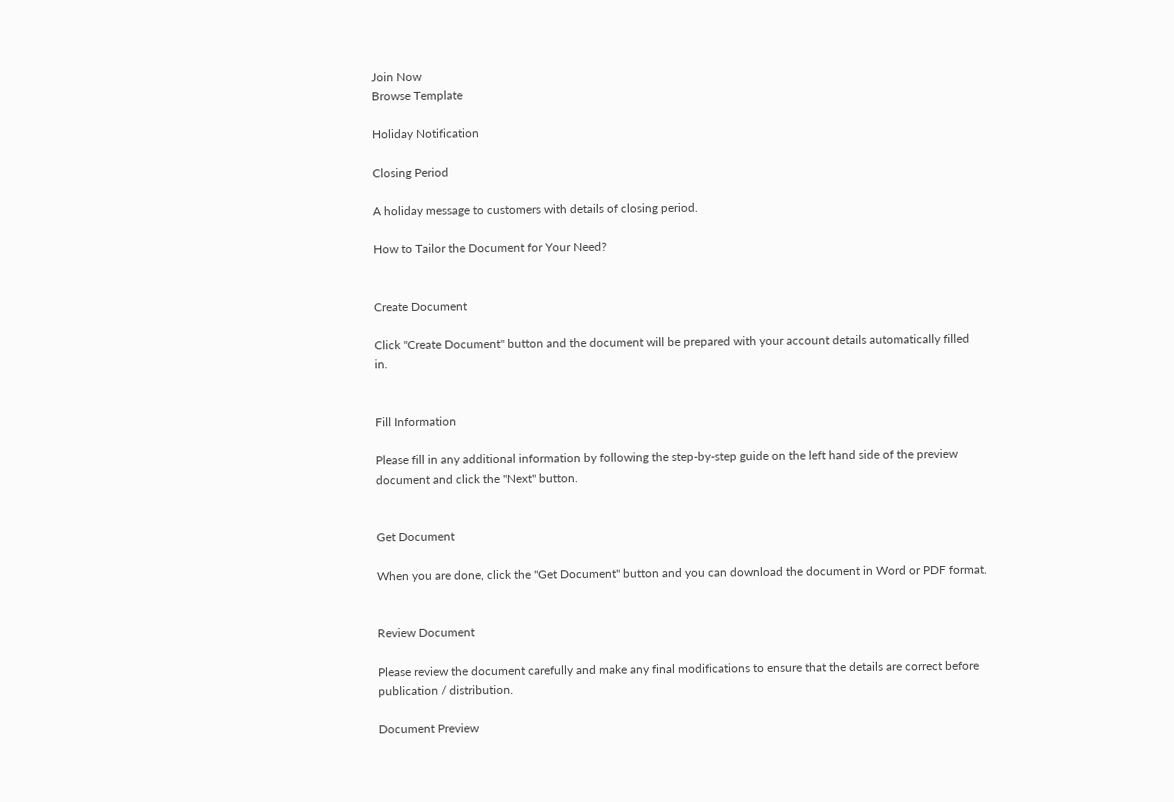Join Now
Browse Template

Holiday Notification

Closing Period

A holiday message to customers with details of closing period.

How to Tailor the Document for Your Need?


Create Document

Click "Create Document" button and the document will be prepared with your account details automatically filled in.


Fill Information

Please fill in any additional information by following the step-by-step guide on the left hand side of the preview document and click the "Next" button.


Get Document

When you are done, click the "Get Document" button and you can download the document in Word or PDF format.


Review Document

Please review the document carefully and make any final modifications to ensure that the details are correct before publication / distribution.

Document Preview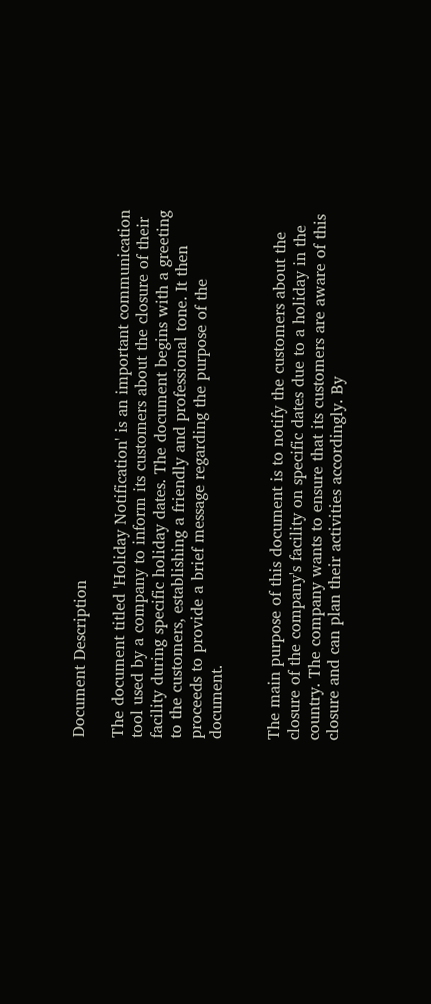Document Description

The document titled 'Holiday Notification' is an important communication tool used by a company to inform its customers about the closure of their facility during specific holiday dates. The document begins with a greeting to the customers, establishing a friendly and professional tone. It then proceeds to provide a brief message regarding the purpose of the document.


The main purpose of this document is to notify the customers about the closure of the company's facility on specific dates due to a holiday in the country. The company wants to ensure that its customers are aware of this closure and can plan their activities accordingly. By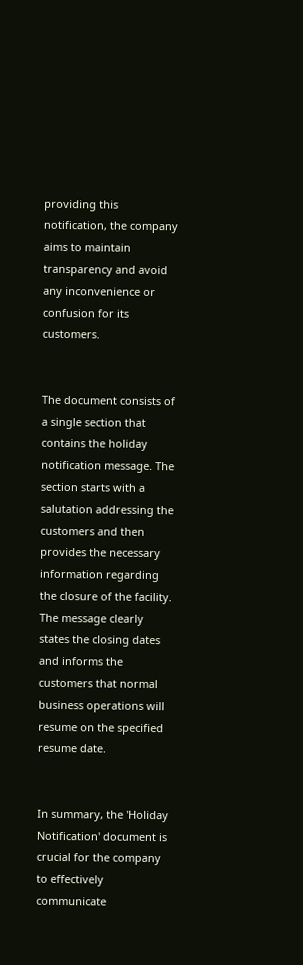providing this notification, the company aims to maintain transparency and avoid any inconvenience or confusion for its customers.


The document consists of a single section that contains the holiday notification message. The section starts with a salutation addressing the customers and then provides the necessary information regarding the closure of the facility. The message clearly states the closing dates and informs the customers that normal business operations will resume on the specified resume date.


In summary, the 'Holiday Notification' document is crucial for the company to effectively communicate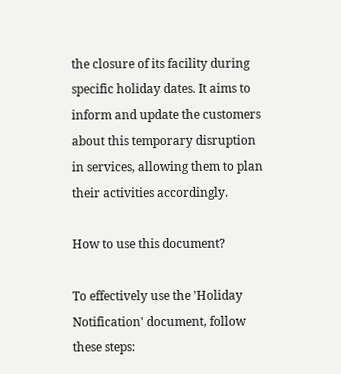the closure of its facility during specific holiday dates. It aims to inform and update the customers about this temporary disruption in services, allowing them to plan their activities accordingly.

How to use this document?

To effectively use the 'Holiday Notification' document, follow these steps: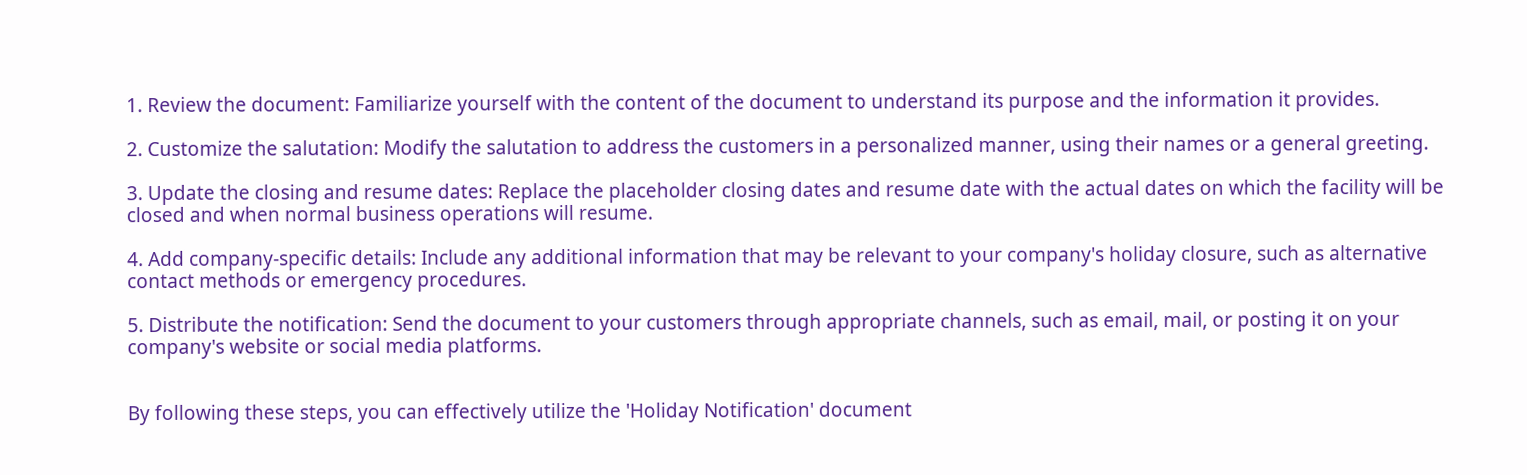1. Review the document: Familiarize yourself with the content of the document to understand its purpose and the information it provides.

2. Customize the salutation: Modify the salutation to address the customers in a personalized manner, using their names or a general greeting.

3. Update the closing and resume dates: Replace the placeholder closing dates and resume date with the actual dates on which the facility will be closed and when normal business operations will resume.

4. Add company-specific details: Include any additional information that may be relevant to your company's holiday closure, such as alternative contact methods or emergency procedures.

5. Distribute the notification: Send the document to your customers through appropriate channels, such as email, mail, or posting it on your company's website or social media platforms.


By following these steps, you can effectively utilize the 'Holiday Notification' document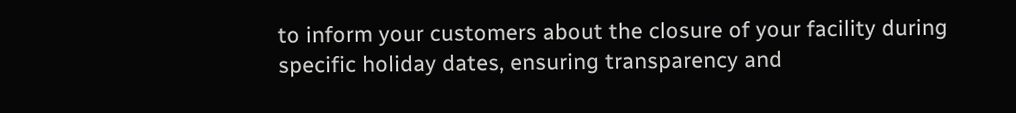to inform your customers about the closure of your facility during specific holiday dates, ensuring transparency and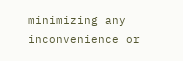minimizing any inconvenience or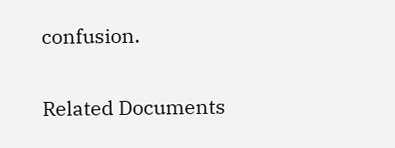confusion.

Related Documents